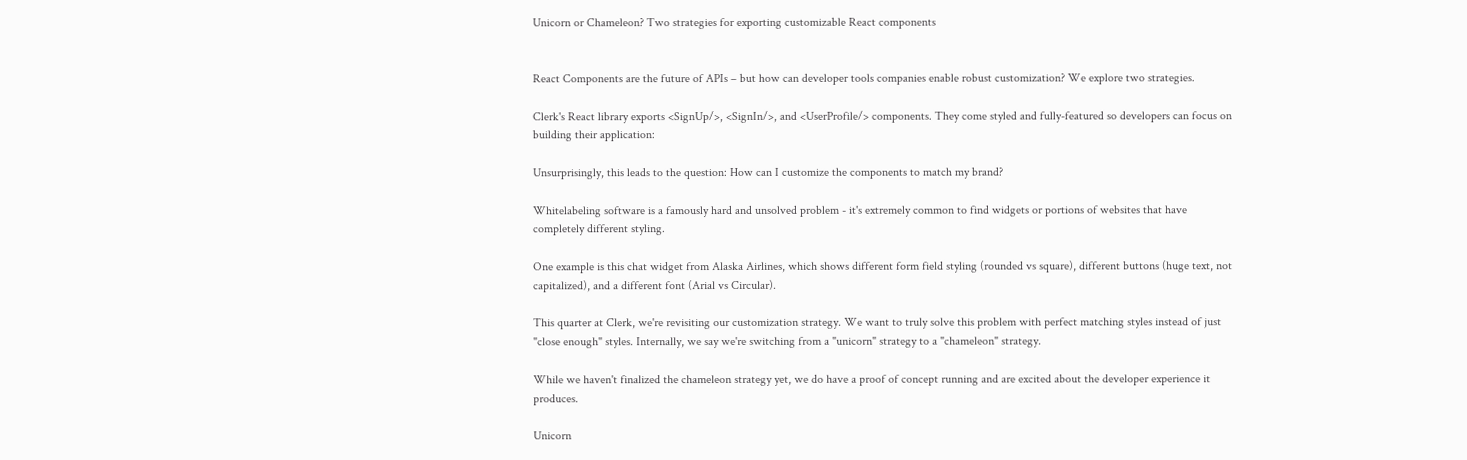Unicorn or Chameleon? Two strategies for exporting customizable React components


React Components are the future of APIs – but how can developer tools companies enable robust customization? We explore two strategies.

Clerk's React library exports <SignUp/>, <SignIn/>, and <UserProfile/> components. They come styled and fully-featured so developers can focus on building their application:

Unsurprisingly, this leads to the question: How can I customize the components to match my brand?

Whitelabeling software is a famously hard and unsolved problem - it's extremely common to find widgets or portions of websites that have completely different styling.

One example is this chat widget from Alaska Airlines, which shows different form field styling (rounded vs square), different buttons (huge text, not capitalized), and a different font (Arial vs Circular).

This quarter at Clerk, we're revisiting our customization strategy. We want to truly solve this problem with perfect matching styles instead of just "close enough" styles. Internally, we say we're switching from a "unicorn" strategy to a "chameleon" strategy.

While we haven't finalized the chameleon strategy yet, we do have a proof of concept running and are excited about the developer experience it produces.

Unicorn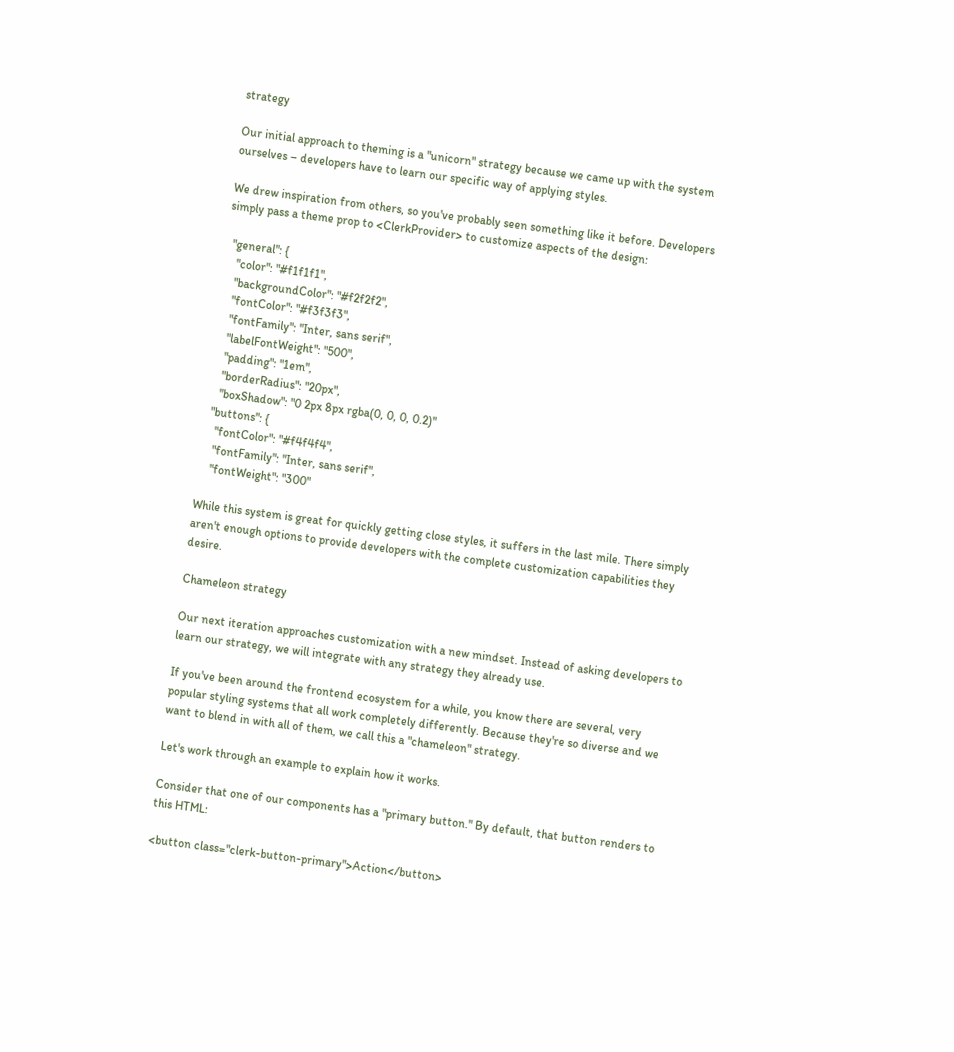strategy

Our initial approach to theming is a "unicorn" strategy because we came up with the system ourselves – developers have to learn our specific way of applying styles.

We drew inspiration from others, so you've probably seen something like it before. Developers simply pass a theme prop to <ClerkProvider> to customize aspects of the design:

  "general": {
    "color": "#f1f1f1",
    "backgroundColor": "#f2f2f2",
    "fontColor": "#f3f3f3",
    "fontFamily": "Inter, sans serif",
    "labelFontWeight": "500",
    "padding": "1em",
    "borderRadius": "20px",
    "boxShadow": "0 2px 8px rgba(0, 0, 0, 0.2)"
  "buttons": {
    "fontColor": "#f4f4f4",
    "fontFamily": "Inter, sans serif",
    "fontWeight": "300"

While this system is great for quickly getting close styles, it suffers in the last mile. There simply aren't enough options to provide developers with the complete customization capabilities they desire.

Chameleon strategy

Our next iteration approaches customization with a new mindset. Instead of asking developers to learn our strategy, we will integrate with any strategy they already use.

If you've been around the frontend ecosystem for a while, you know there are several, very popular styling systems that all work completely differently. Because they're so diverse and we want to blend in with all of them, we call this a "chameleon" strategy.

Let's work through an example to explain how it works.

Consider that one of our components has a "primary button." By default, that button renders to this HTML:

<button class="clerk-button-primary">Action</button>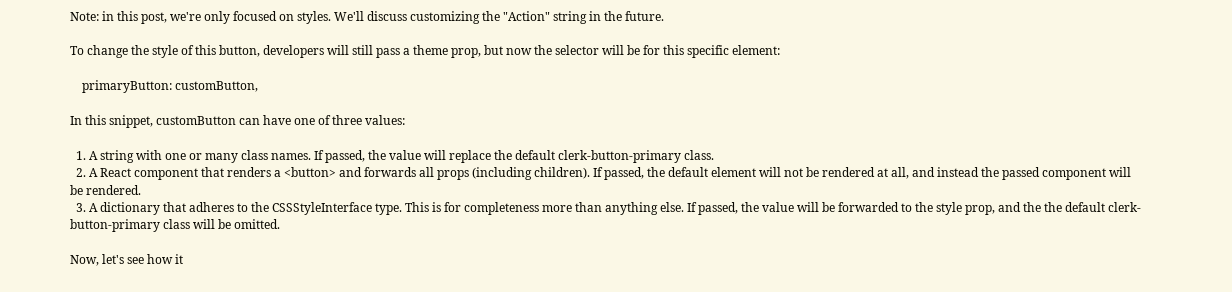Note: in this post, we're only focused on styles. We'll discuss customizing the "Action" string in the future.

To change the style of this button, developers will still pass a theme prop, but now the selector will be for this specific element:

    primaryButton: customButton,

In this snippet, customButton can have one of three values:

  1. A string with one or many class names. If passed, the value will replace the default clerk-button-primary class.
  2. A React component that renders a <button> and forwards all props (including children). If passed, the default element will not be rendered at all, and instead the passed component will be rendered.
  3. A dictionary that adheres to the CSSStyleInterface type. This is for completeness more than anything else. If passed, the value will be forwarded to the style prop, and the the default clerk-button-primary class will be omitted.

Now, let's see how it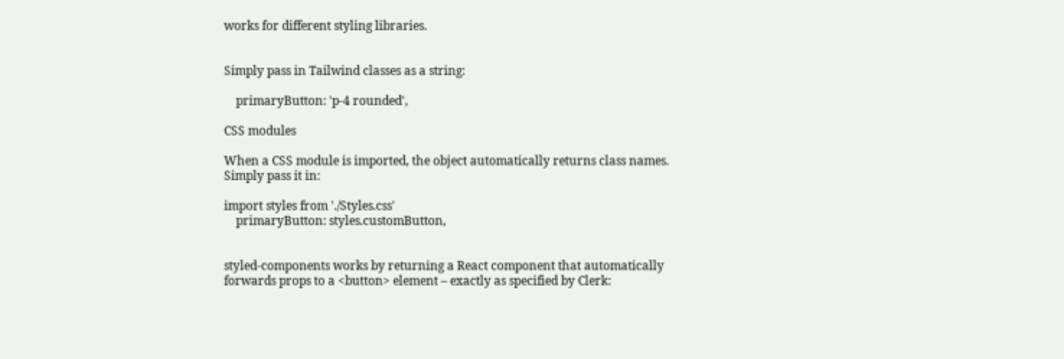works for different styling libraries.


Simply pass in Tailwind classes as a string:

    primaryButton: 'p-4 rounded',

CSS modules

When a CSS module is imported, the object automatically returns class names. Simply pass it in:

import styles from './Styles.css'
    primaryButton: styles.customButton,


styled-components works by returning a React component that automatically forwards props to a <button> element – exactly as specified by Clerk: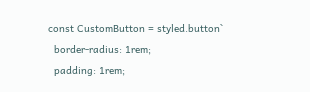const CustomButton = styled.button`
  border-radius: 1rem;
  padding: 1rem;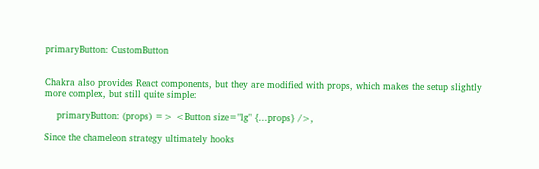primaryButton: CustomButton


Chakra also provides React components, but they are modified with props, which makes the setup slightly more complex, but still quite simple:

    primaryButton: (props) => <Button size="lg" {...props} />,

Since the chameleon strategy ultimately hooks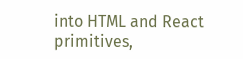into HTML and React primitives,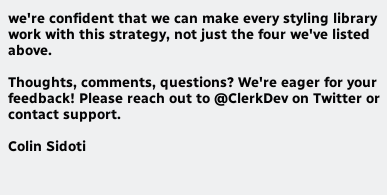we're confident that we can make every styling library work with this strategy, not just the four we've listed above.

Thoughts, comments, questions? We're eager for your feedback! Please reach out to @ClerkDev on Twitter or contact support.

Colin Sidoti